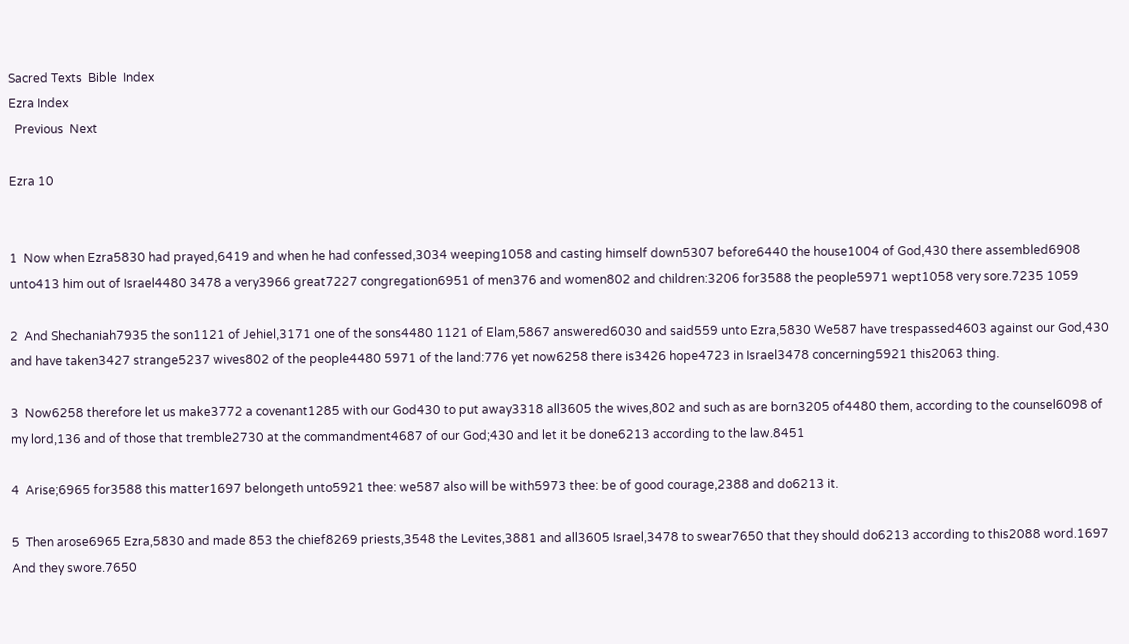Sacred Texts  Bible  Index
Ezra Index
  Previous  Next

Ezra 10


1  Now when Ezra5830 had prayed,6419 and when he had confessed,3034 weeping1058 and casting himself down5307 before6440 the house1004 of God,430 there assembled6908 unto413 him out of Israel4480 3478 a very3966 great7227 congregation6951 of men376 and women802 and children:3206 for3588 the people5971 wept1058 very sore.7235 1059

2  And Shechaniah7935 the son1121 of Jehiel,3171 one of the sons4480 1121 of Elam,5867 answered6030 and said559 unto Ezra,5830 We587 have trespassed4603 against our God,430 and have taken3427 strange5237 wives802 of the people4480 5971 of the land:776 yet now6258 there is3426 hope4723 in Israel3478 concerning5921 this2063 thing.

3  Now6258 therefore let us make3772 a covenant1285 with our God430 to put away3318 all3605 the wives,802 and such as are born3205 of4480 them, according to the counsel6098 of my lord,136 and of those that tremble2730 at the commandment4687 of our God;430 and let it be done6213 according to the law.8451

4  Arise;6965 for3588 this matter1697 belongeth unto5921 thee: we587 also will be with5973 thee: be of good courage,2388 and do6213 it.

5  Then arose6965 Ezra,5830 and made 853 the chief8269 priests,3548 the Levites,3881 and all3605 Israel,3478 to swear7650 that they should do6213 according to this2088 word.1697 And they swore.7650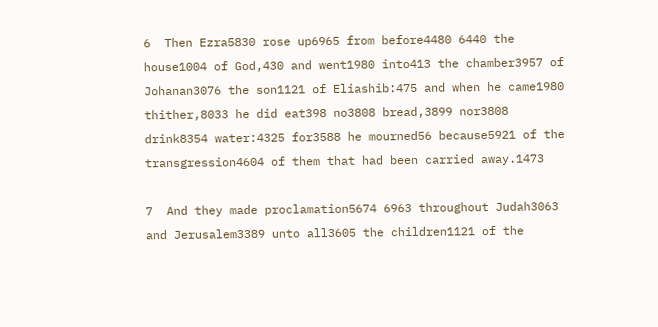6  Then Ezra5830 rose up6965 from before4480 6440 the house1004 of God,430 and went1980 into413 the chamber3957 of Johanan3076 the son1121 of Eliashib:475 and when he came1980 thither,8033 he did eat398 no3808 bread,3899 nor3808 drink8354 water:4325 for3588 he mourned56 because5921 of the transgression4604 of them that had been carried away.1473

7  And they made proclamation5674 6963 throughout Judah3063 and Jerusalem3389 unto all3605 the children1121 of the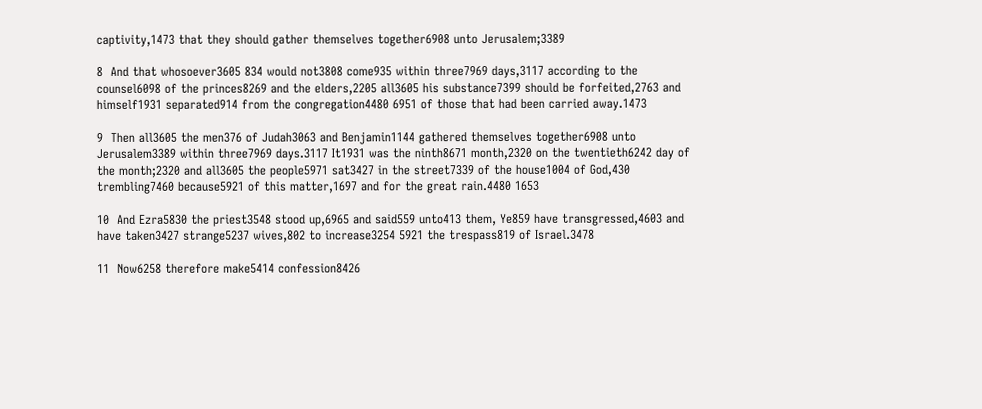captivity,1473 that they should gather themselves together6908 unto Jerusalem;3389

8  And that whosoever3605 834 would not3808 come935 within three7969 days,3117 according to the counsel6098 of the princes8269 and the elders,2205 all3605 his substance7399 should be forfeited,2763 and himself1931 separated914 from the congregation4480 6951 of those that had been carried away.1473

9  Then all3605 the men376 of Judah3063 and Benjamin1144 gathered themselves together6908 unto Jerusalem3389 within three7969 days.3117 It1931 was the ninth8671 month,2320 on the twentieth6242 day of the month;2320 and all3605 the people5971 sat3427 in the street7339 of the house1004 of God,430 trembling7460 because5921 of this matter,1697 and for the great rain.4480 1653

10  And Ezra5830 the priest3548 stood up,6965 and said559 unto413 them, Ye859 have transgressed,4603 and have taken3427 strange5237 wives,802 to increase3254 5921 the trespass819 of Israel.3478

11  Now6258 therefore make5414 confession8426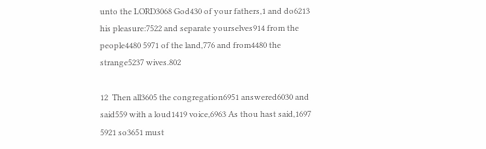unto the LORD3068 God430 of your fathers,1 and do6213 his pleasure:7522 and separate yourselves914 from the people4480 5971 of the land,776 and from4480 the strange5237 wives.802

12  Then all3605 the congregation6951 answered6030 and said559 with a loud1419 voice,6963 As thou hast said,1697 5921 so3651 must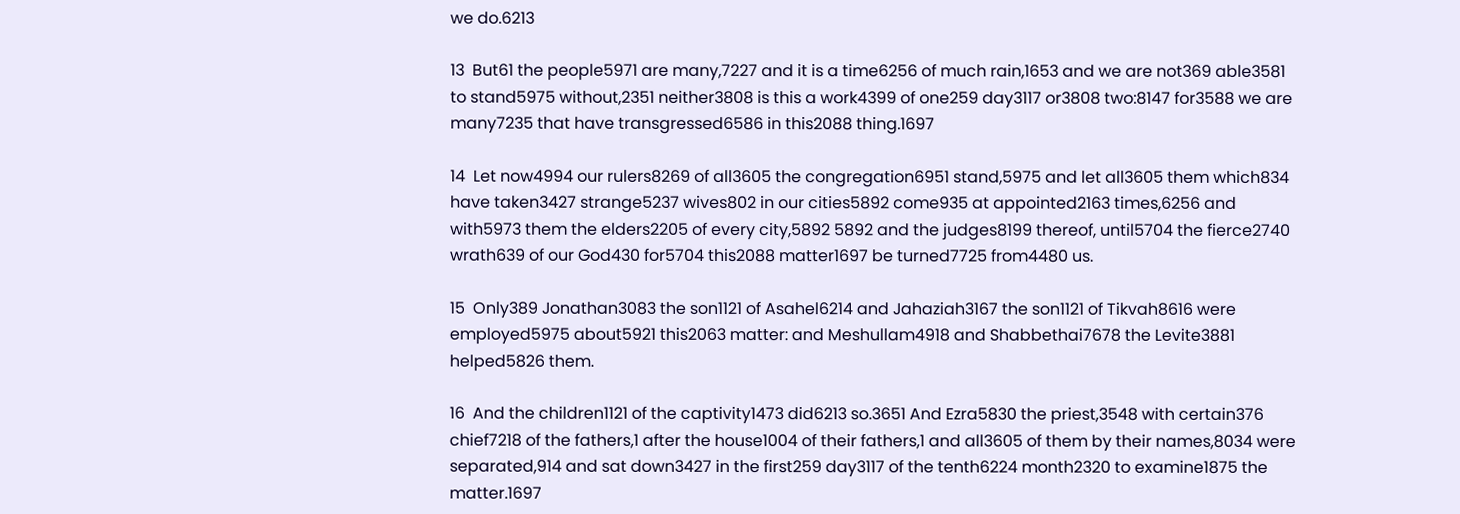we do.6213

13  But61 the people5971 are many,7227 and it is a time6256 of much rain,1653 and we are not369 able3581 to stand5975 without,2351 neither3808 is this a work4399 of one259 day3117 or3808 two:8147 for3588 we are many7235 that have transgressed6586 in this2088 thing.1697

14  Let now4994 our rulers8269 of all3605 the congregation6951 stand,5975 and let all3605 them which834 have taken3427 strange5237 wives802 in our cities5892 come935 at appointed2163 times,6256 and with5973 them the elders2205 of every city,5892 5892 and the judges8199 thereof, until5704 the fierce2740 wrath639 of our God430 for5704 this2088 matter1697 be turned7725 from4480 us.

15  Only389 Jonathan3083 the son1121 of Asahel6214 and Jahaziah3167 the son1121 of Tikvah8616 were employed5975 about5921 this2063 matter: and Meshullam4918 and Shabbethai7678 the Levite3881 helped5826 them.

16  And the children1121 of the captivity1473 did6213 so.3651 And Ezra5830 the priest,3548 with certain376 chief7218 of the fathers,1 after the house1004 of their fathers,1 and all3605 of them by their names,8034 were separated,914 and sat down3427 in the first259 day3117 of the tenth6224 month2320 to examine1875 the matter.1697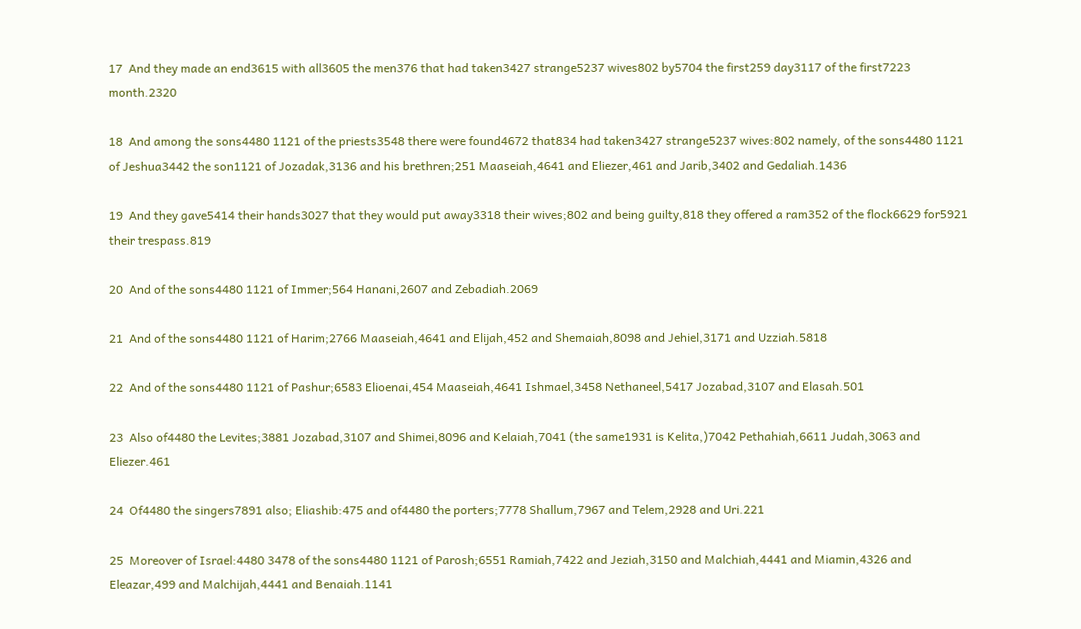17  And they made an end3615 with all3605 the men376 that had taken3427 strange5237 wives802 by5704 the first259 day3117 of the first7223 month.2320

18  And among the sons4480 1121 of the priests3548 there were found4672 that834 had taken3427 strange5237 wives:802 namely, of the sons4480 1121 of Jeshua3442 the son1121 of Jozadak,3136 and his brethren;251 Maaseiah,4641 and Eliezer,461 and Jarib,3402 and Gedaliah.1436

19  And they gave5414 their hands3027 that they would put away3318 their wives;802 and being guilty,818 they offered a ram352 of the flock6629 for5921 their trespass.819

20  And of the sons4480 1121 of Immer;564 Hanani,2607 and Zebadiah.2069

21  And of the sons4480 1121 of Harim;2766 Maaseiah,4641 and Elijah,452 and Shemaiah,8098 and Jehiel,3171 and Uzziah.5818

22  And of the sons4480 1121 of Pashur;6583 Elioenai,454 Maaseiah,4641 Ishmael,3458 Nethaneel,5417 Jozabad,3107 and Elasah.501

23  Also of4480 the Levites;3881 Jozabad,3107 and Shimei,8096 and Kelaiah,7041 (the same1931 is Kelita,)7042 Pethahiah,6611 Judah,3063 and Eliezer.461

24  Of4480 the singers7891 also; Eliashib:475 and of4480 the porters;7778 Shallum,7967 and Telem,2928 and Uri.221

25  Moreover of Israel:4480 3478 of the sons4480 1121 of Parosh;6551 Ramiah,7422 and Jeziah,3150 and Malchiah,4441 and Miamin,4326 and Eleazar,499 and Malchijah,4441 and Benaiah.1141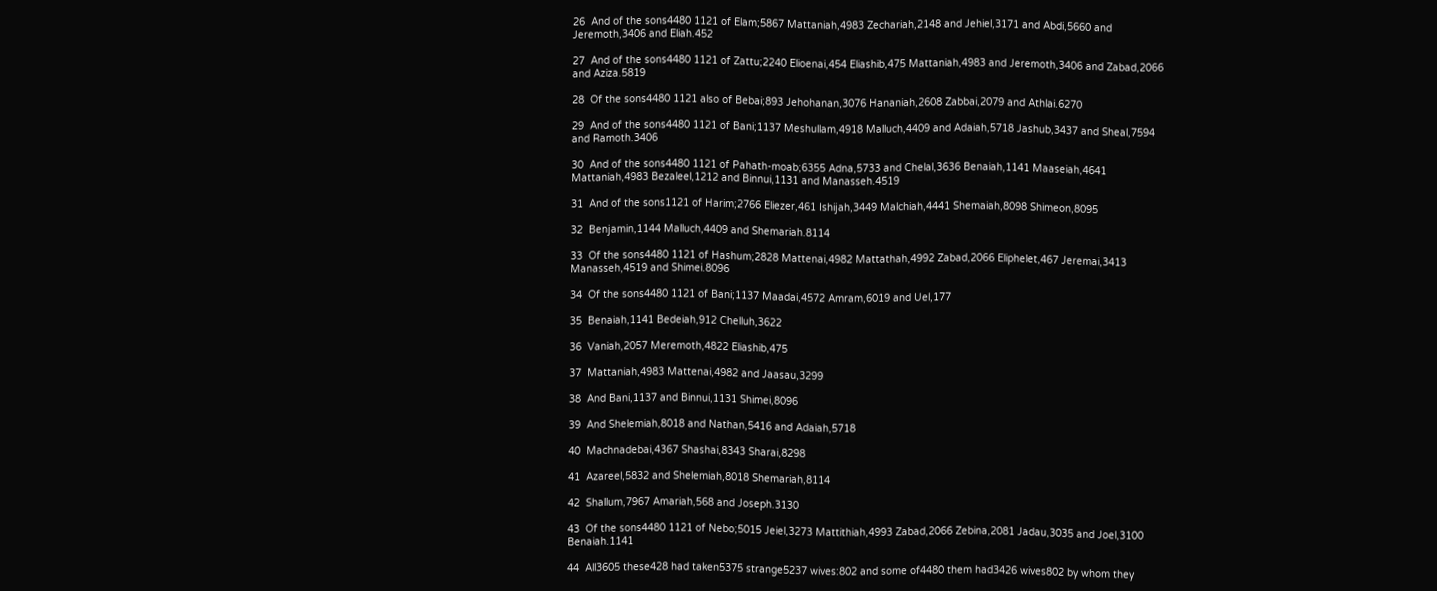26  And of the sons4480 1121 of Elam;5867 Mattaniah,4983 Zechariah,2148 and Jehiel,3171 and Abdi,5660 and Jeremoth,3406 and Eliah.452

27  And of the sons4480 1121 of Zattu;2240 Elioenai,454 Eliashib,475 Mattaniah,4983 and Jeremoth,3406 and Zabad,2066 and Aziza.5819

28  Of the sons4480 1121 also of Bebai;893 Jehohanan,3076 Hananiah,2608 Zabbai,2079 and Athlai.6270

29  And of the sons4480 1121 of Bani;1137 Meshullam,4918 Malluch,4409 and Adaiah,5718 Jashub,3437 and Sheal,7594 and Ramoth.3406

30  And of the sons4480 1121 of Pahath-moab;6355 Adna,5733 and Chelal,3636 Benaiah,1141 Maaseiah,4641 Mattaniah,4983 Bezaleel,1212 and Binnui,1131 and Manasseh.4519

31  And of the sons1121 of Harim;2766 Eliezer,461 Ishijah,3449 Malchiah,4441 Shemaiah,8098 Shimeon,8095

32  Benjamin,1144 Malluch,4409 and Shemariah.8114

33  Of the sons4480 1121 of Hashum;2828 Mattenai,4982 Mattathah,4992 Zabad,2066 Eliphelet,467 Jeremai,3413 Manasseh,4519 and Shimei.8096

34  Of the sons4480 1121 of Bani;1137 Maadai,4572 Amram,6019 and Uel,177

35  Benaiah,1141 Bedeiah,912 Chelluh,3622

36  Vaniah,2057 Meremoth,4822 Eliashib,475

37  Mattaniah,4983 Mattenai,4982 and Jaasau,3299

38  And Bani,1137 and Binnui,1131 Shimei,8096

39  And Shelemiah,8018 and Nathan,5416 and Adaiah,5718

40  Machnadebai,4367 Shashai,8343 Sharai,8298

41  Azareel,5832 and Shelemiah,8018 Shemariah,8114

42  Shallum,7967 Amariah,568 and Joseph.3130

43  Of the sons4480 1121 of Nebo;5015 Jeiel,3273 Mattithiah,4993 Zabad,2066 Zebina,2081 Jadau,3035 and Joel,3100 Benaiah.1141

44  All3605 these428 had taken5375 strange5237 wives:802 and some of4480 them had3426 wives802 by whom they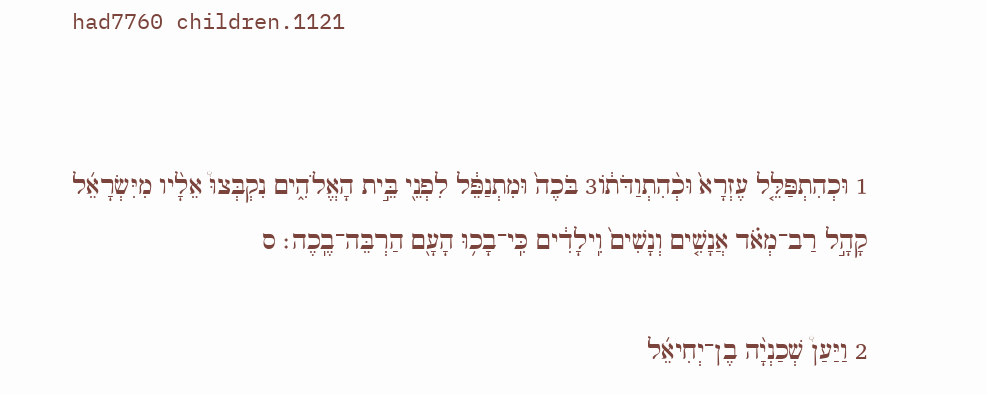had7760 children.1121


1 וּכְהִתְפַּלֵּ֤ל עֶזְרָא֙ וּכְ֨הִתְוַדֹּת֔וֹ3 בֹּכֶה֙ וּמִתְנַפֵּ֔ל לִפְנֵ֖י בֵּ֣ית הָאֱלֹהִ֑ים נִקְבְּצוּ֩ אֵלָ֨יו מִיִּשְׂרָאֵ֜ל קָהָ֣ל רַב־מְאֹ֗ד אֲנָשִׁ֤ים וְנָשִׁים֙ וִֽילָדִ֔ים כִּֽי־בָכ֥וּ הָעָ֖ם הַרְבֵּה־בֶֽכֶה׃ ס

2 וַיַּעַן֩ שְׁכַנְיָ֨ה בֶן־יְחִיאֵ֜ל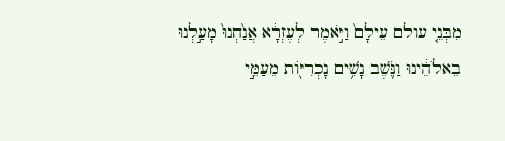מִבְּנֵ֤י עולם עֵילָם֙ וַיֹּ֣אמֶר לְעֶזְרָ֔א אֲנַ֙חְנוּ֙ מָעַ֣לְנוּ בֵאלֹהֵ֔ינוּ וַנֹּ֛שֶׁב נָשִׁ֥ים נָכְרִיּ֖וֹת מֵעַמֵּ֣י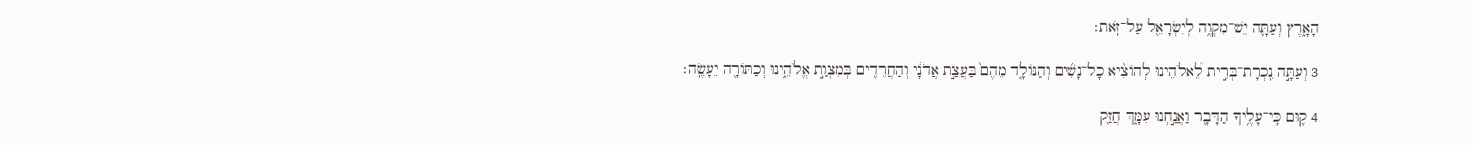הָאָ֑רֶץ וְעַתָּ֛ה יֵשׁ־מִקְוֶ֥ה לְיִשְׂרָאֵ֖ל עַל־זֹֽאת׃

3 וְעַתָּ֣ה נִֽכְרָת־בְּרִ֣ית לֵ֠אלֹהֵינוּ לְהוֹצִ֨יא כָל־נָשִׁ֜ים וְהַנּוֹלָ֤ד מֵהֶם֙ בַּעֲצַ֣ת אֲדֹנָ֔י וְהַחֲרֵדִ֖ים בְּמִצְוַ֣ת אֱלֹהֵ֑ינוּ וְכַתּוֹרָ֖ה יֵעָשֶֽׂה׃

4 ק֛וּם כִּֽי־עָלֶ֥יךָ הַדָּבָ֖ר וַאֲנַ֣חְנוּ עִמָּ֑ךְ חֲזַ֖ק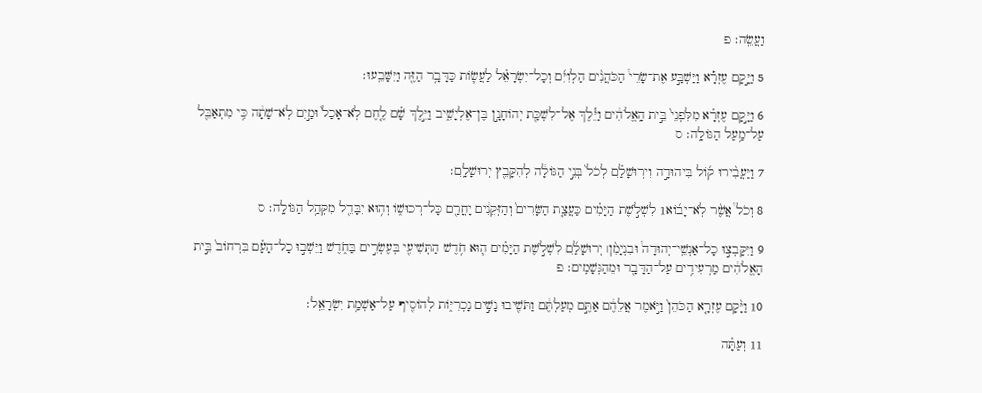וַעֲשֵֽׂה׃ פ

5 וַיָּ֣קָם עֶזְרָ֡א וַיַּשְׁבַּ֣ע אֶת־שָׂרֵי֩ הַכֹּהֲנִ֨ים הַלְוִיִּ֜ם וְכָל־יִשְׂרָאֵ֗ל לַעֲשׂ֛וֹת כַּדָּבָ֥ר הַזֶּ֖ה וַיִּשָּׁבֵֽעוּ׃

6 וַיָּ֣קָם עֶזְרָ֗א מִלִּפְנֵי֙ בֵּ֣ית הָֽאֱלֹהִ֔ים וַיֵּ֕לֶךְ אֶל־לִשְׁכַּ֖ת יְהוֹחָנָ֣ן בֶּן־אֶלְיָשִׁ֑יב וַיֵּ֣לֶךְ שָׁ֗ם לֶ֤חֶם לֹֽא־אָכַל֙ וּמַ֣יִם לֹֽא־שָׁתָ֔ה כִּ֥י מִתְאַבֵּ֖ל עַל־מַ֥עַל הַגּוֹלָֽה׃ ס

7 וַיַּעֲבִ֨ירוּ ק֜וֹל בִּיהוּדָ֣ה וִירֽוּשָׁלִַ֗ם לְכֹל֙ בְּנֵ֣י הַגּוֹלָ֔ה לְהִקָּבֵ֖ץ יְרוּשָׁלִָֽם׃

8 וְכֹל֩ אֲשֶׁ֨ר לֹֽא־יָב֜וֹא1 לִשְׁלֹ֣שֶׁת הַיָּמִ֗ים כַּעֲצַ֤ת הַשָּׂרִים֙ וְהַזְּקֵנִ֔ים יָחֳרַ֖ם כָּל־רְכוּשׁ֑וֹ וְה֥וּא יִבָּדֵ֖ל מִקְּהַ֥ל הַגּוֹלָֽה׃ ס

9 וַיִּקָּבְצ֣וּ כָל־אַנְשֵֽׁי־יְהוּדָה֩ וּבִנְיָמִ֨ן׀ יְרוּשָׁלִַ֜ם לִשְׁלֹ֣שֶׁת הַיָּמִ֗ים ה֛וּא חֹ֥דֶשׁ הַתְּשִׁיעִ֖י בְּעֶשְׂרִ֣ים בַּחֹ֑דֶשׁ וַיֵּשְׁב֣וּ כָל־הָעָ֗ם בִּרְחוֹב֙ בֵּ֣ית הָאֱלֹהִ֔ים מַרְעִידִ֥ים עַל־הַדָּבָ֖ר וּמֵהַגְּשָׁמִֽים׃ פ

10 וַיָּ֨קָם עֶזְרָ֤א הַכֹּהֵן֙ וַיֹּ֣אמֶר אֲלֵהֶ֔ם אַתֶּ֣ם מְעַלְתֶּ֔ם וַתֹּשִׁ֖יבוּ נָשִׁ֣ים נָכְרִיּ֑וֹת לְהוֹסִ֖יף עַל־אַשְׁמַ֥ת יִשְׂרָאֵֽל׃

11 וְעַתָּ֗ה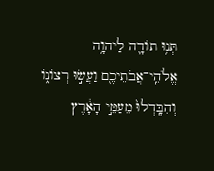תְּנ֥וּ תוֹדָ֛ה לַיהוָ֥ה אֱלֹהֵֽי־אֲבֹתֵיכֶ֖ם וַעֲשׂ֣וּ רְצוֹנ֑וֹ וְהִבָּֽדְלוּ֙ מֵעַמֵּ֣י הָאָ֔רֶץ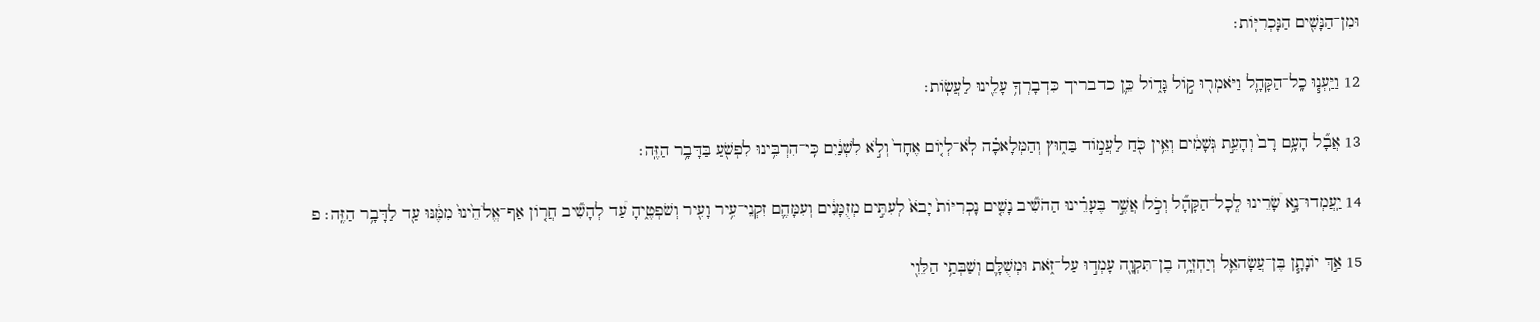וּמִן־הַנָּשִׁ֖ים הַנָּכְרִיּֽוֹת׃

12 וַיַּֽעְנ֧וּ כָֽל־הַקָּהָ֛ל וַיֹּאמְר֖וּ ק֣וֹל גָּד֑וֹל כֵּ֛ן כדבריך כִּדְבָרְךָ֥ עָלֵ֖ינוּ לַעֲשֽׂוֹת׃

13 אֲבָ֞ל הָעָ֥ם רָב֙ וְהָעֵ֣ת גְּשָׁמִ֔ים וְאֵ֥ין כֹּ֖חַ לַעֲמ֣וֹד בַּח֑וּץ וְהַמְּלָאכָ֗ה לֹֽא־לְי֤וֹם אֶחָד֙ וְלֹ֣א לִשְׁנַ֔יִם כִּֽי־הִרְבִּ֥ינוּ לִפְשֹׁ֖עַ בַּדָּבָ֥ר הַזֶּֽה׃

14 יַֽעֲמְדוּ־נָ֣א שָׂ֠רֵינוּ לְֽכָל־הַקָּהָ֞ל וְכֹ֣ל׀ אֲשֶׁ֣ר בֶּעָרֵ֗ינוּ הַהֹשִׁ֞יב נָשִׁ֤ים נָכְרִיּוֹת֙ יָבֹא֙ לְעִתִּ֣ים מְזֻמָּנִ֔ים וְעִמָּהֶ֛ם זִקְנֵי־עִ֥יר וָעִ֖יר וְשֹׁפְטֶ֑יהָ עַ֠ד לְהָשִׁ֞יב חֲר֤וֹן אַף־אֱלֹהֵ֙ינוּ֙ מִמֶּ֔נּוּ עַ֖ד לַדָּבָ֥ר הַזֶּֽה׃ פ

15 אַ֣ךְ יוֹנָתָ֧ן בֶּן־עֲשָׂהאֵ֛ל וְיַחְזְיָ֥ה בֶן־תִּקְוָ֖ה עָמְד֣וּ עַל־זֹ֑את וּמְשֻׁלָּ֛ם וְשַׁבְּתַ֥י הַלֵּוִ֖י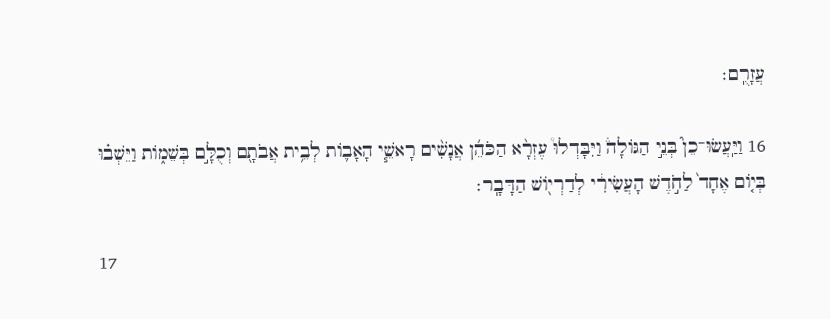עֲזָרֻֽם׃

16 וַיַּֽעֲשׂוּ־כֵן֮ בְּנֵ֣י הַגּוֹלָה֒ וַיִּבָּדְלוּ֩ עֶזְרָ֨א הַכֹּהֵ֜ן אֲנָשִׁ֨ים רָאשֵׁ֧י הָאָב֛וֹת לְבֵ֥ית אֲבֹתָ֖ם וְכֻלָּ֣ם בְּשֵׁמ֑וֹת וַיֵּשְׁב֗וּ בְּי֤וֹם אֶחָד֙ לַחֹ֣דֶשׁ הָעֲשִׂירִ֔י לְדַרְי֖וֹשׁ הַדָּבָֽר׃

17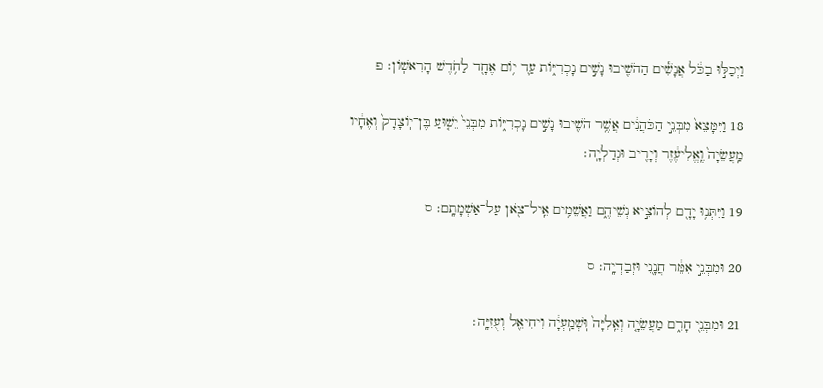וַיְכַלּ֣וּ בַכֹּ֔ל אֲנָשִׁ֕ים הַהֹשִׁ֖יבוּ נָשִׁ֣ים נָכְרִיּ֑וֹת עַ֛ד י֥וֹם אֶחָ֖ד לַחֹ֥דֶשׁ הָרִאשֽׁוֹן׃ פ

18 וַיִּמָּצֵא֙ מִבְּנֵ֣י הַכֹּהֲנִ֔ים אֲשֶׁ֥ר הֹשִׁ֖יבוּ נָשִׁ֣ים נָכְרִיּ֑וֹת מִבְּנֵי֙ יֵשׁ֤וּעַ בֶּן־יֽוֹצָדָק֙ וְאֶחָ֔יו מַֽעֲשֵׂיָה֙ וֶֽאֱלִיעֶ֔זֶר וְיָרִ֖יב וּגְדַלְיָֽה׃

19 וַיִּתְּנ֥וּ יָדָ֖ם לְהוֹצִ֣יא נְשֵׁיהֶ֑ם וַאֲשֵׁמִ֥ים אֵֽיל־צֹ֖אן עַל־אַשְׁמָתָֽם׃ ס

20 וּמִבְּנֵ֣י אִמֵּ֔ר חֲנָ֖נִי וּזְבַדְיָֽה׃ ס

21 וּמִבְּנֵ֖י חָרִ֑ם מַעֲשֵׂיָ֤ה וְאֵֽלִיָּה֙ וּֽשְׁמַֽעְיָ֔ה וִיחִיאֵ֖ל וְעֻזִיָּֽה׃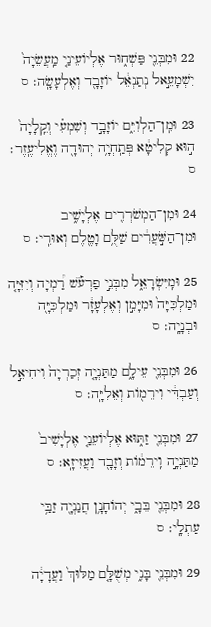22 וּמִבְּנֵ֖י פַּשְׁח֑וּר אֶלְיוֹעֵינַ֤י מַֽעֲשֵׂיָה֙ יִשְׁמָעֵ֣אל נְתַנְאֵ֔ל יוֹזָבָ֖ד וְאֶלְעָשָֽׂה׃ ס

23 וּמִֽן־הַלְוִיִּ֑ם יוֹזָבָ֣ד וְשִׁמְעִ֗י וְקֵֽלָיָה֙ ה֣וּא קְלִיטָ֔א פְּתַֽחְיָ֥ה יְהוּדָ֖ה וֶאֱלִיעֶֽזֶר׃ ס

24 וּמִן־הַמְשֹׁרְרִ֖ים אֶלְיָשִׁ֑יב וּמִן־הַשֹּׁ֣עֲרִ֔ים שַׁלֻּ֥ם וָטֶ֖לֶם וְאוּרִֽי׃ ס

25 וּמִֽיִּשְׂרָאֵ֑ל מִבְּנֵ֣י פַרְעֹ֡שׁ רַ֠מְיָה וְיִזִּיָּ֤ה וּמַלְכִּיָּה֙ וּמִיָּמִ֣ן וְאֶלְעָזָ֔ר וּמַלְכִּיָּ֖ה וּבְנָיָֽה׃ ס

26 וּמִבְּנֵ֖י עֵילָ֑ם מַתַּנְיָ֤ה זְכַרְיָה֙ וִיחִיאֵ֣ל וְעַבְדִּ֔י וִירֵמ֖וֹת וְאֵלִיָּֽה׃ ס

27 וּמִבְּנֵ֖י זַתּ֑וּא אֶלְיוֹעֵנַ֤י אֶלְיָשִׁיב֙ מַתַּנְיָ֣ה וִֽירֵמ֔וֹת וְזָבָ֖ד וַעֲזִיזָֽא׃ ס

28 וּמִבְּנֵ֖י בֵּבָ֑י יְהוֹחָנָ֥ן חֲנַנְיָ֖ה זַבַּ֥י עַתְלָֽי׃ ס

29 וּמִבְּנֵ֖י בָּנִ֑י מְשֻׁלָּ֤ם מַלּוּךְ֙ וַעֲדָיָ֔ה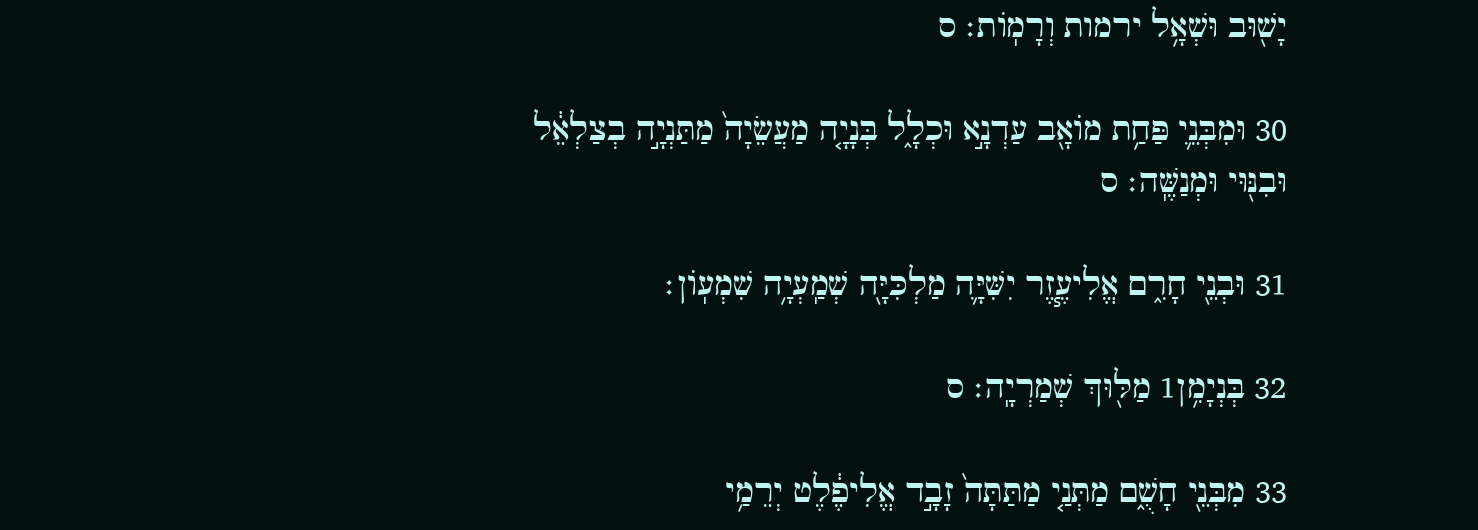יָשׁ֖וּב וּשְׁאָ֥ל ירמות וְרָמֽוֹת׃ ס

30 וּמִבְּנֵ֛י פַּחַ֥ת מוֹאָ֖ב עַדְנָ֣א וּכְלָ֑ל בְּנָיָ֤ה מַעֲשֵׂיָה֙ מַתַּנְיָ֣ה בְצַלְאֵ֔ל וּבִנּ֖וּי וּמְנַשֶּֽׁה׃ ס

31 וּבְנֵ֖י חָרִ֑ם אֱלִיעֶ֧זֶר יִשִּׁיָּ֛ה מַלְכִּיָּ֖ה שְׁמַֽעְיָ֥ה שִׁמְעֽוֹן׃

32 בְּנְיָמִ֥ן1 מַלּ֖וּךְ שְׁמַרְיָֽה׃ ס

33 מִבְּנֵ֖י חָשֻׁ֑ם מַתְּנַ֤י מַתַּתָּה֙ זָבָ֣ד אֱלִיפֶ֔לֶט יְרֵמַ֥י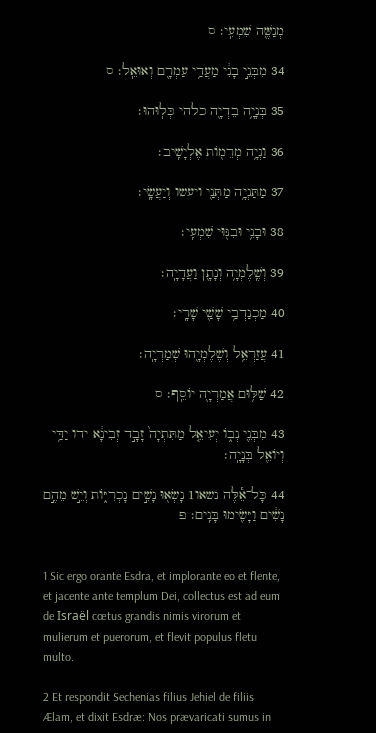מְנַשֶּׁ֖ה שִׁמְעִֽי׃ ס

34 מִבְּנֵ֣י בָנִ֔י מַעֲדַ֥י עַמְרָ֖ם וְאוּאֵֽל׃ ס

35 בְּנָיָ֥ה בֵדְיָ֖ה כלהי כְּלֽוּהוּ׃

36 וַנְיָ֥ה מְרֵמ֖וֹת אֶלְיָשִֽׁיב׃

37 מַתַּנְיָ֥ה מַתְּנַ֖י ויעשו וְיַעֲשָֽׂי׃

38 וּבָנִ֥י וּבִנּ֖וּי שִׁמְעִֽי׃

39 וְשֶֽׁלֶמְיָ֥ה וְנָתָ֖ן וַעֲדָיָֽה׃

40 מַכְנַדְבַ֥י שָׁשַׁ֖י שָׁרָֽי׃

41 עֲזַרְאֵ֥ל וְשֶׁלֶמְיָ֖הוּ שְׁמַרְיָֽה׃

42 שַׁלּ֥וּם אֲמַרְיָ֖ה יוֹסֵֽף׃ ס

43 מִבְּנֵ֖י נְב֑וֹ יְעִיאֵ֤ל מַתִּתְיָה֙ זָבָ֣ד זְבִינָ֔א ידו יַדַּ֥י וְיוֹאֵ֖ל בְּנָיָֽה׃

44 כָּל־אֵ֕לֶּה נשאו1 נָשְׂא֖וּ נָשִׁ֣ים נָכְרִיּ֑וֹת וְיֵ֣שׁ מֵהֶ֣ם נָשִׁ֔ים וַיָּשִׂ֖ימוּ בָּנִֽים׃ פ


1 Sic ergo orante Esdra, et implorante eo et flente, et jacente ante templum Dei, collectus est ad eum de Israël cœtus grandis nimis virorum et mulierum et puerorum, et flevit populus fletu multo.

2 Et respondit Sechenias filius Jehiel de filiis Ælam, et dixit Esdræ: Nos prævaricati sumus in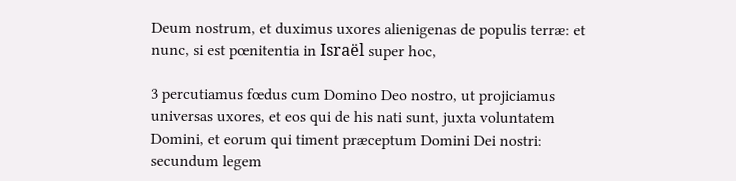Deum nostrum, et duximus uxores alienigenas de populis terræ: et nunc, si est pœnitentia in Israël super hoc,

3 percutiamus fœdus cum Domino Deo nostro, ut projiciamus universas uxores, et eos qui de his nati sunt, juxta voluntatem Domini, et eorum qui timent præceptum Domini Dei nostri: secundum legem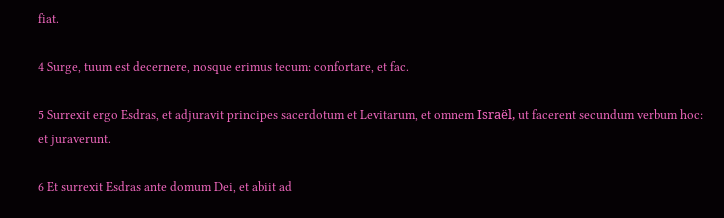fiat.

4 Surge, tuum est decernere, nosque erimus tecum: confortare, et fac.

5 Surrexit ergo Esdras, et adjuravit principes sacerdotum et Levitarum, et omnem Israël, ut facerent secundum verbum hoc: et juraverunt.

6 Et surrexit Esdras ante domum Dei, et abiit ad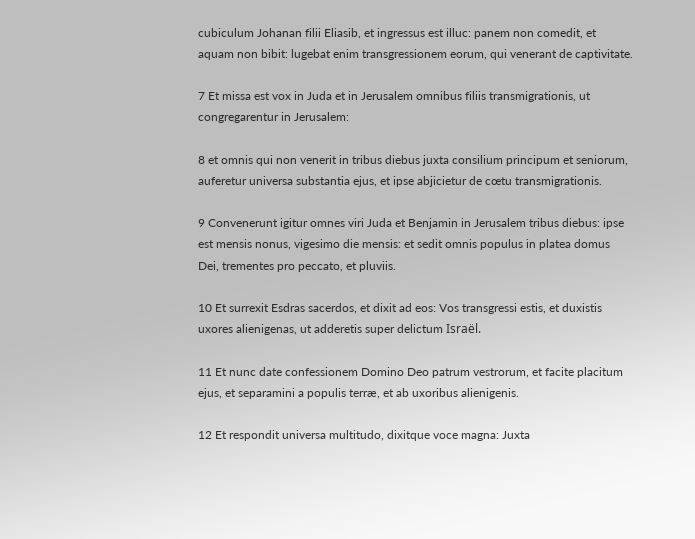cubiculum Johanan filii Eliasib, et ingressus est illuc: panem non comedit, et aquam non bibit: lugebat enim transgressionem eorum, qui venerant de captivitate.

7 Et missa est vox in Juda et in Jerusalem omnibus filiis transmigrationis, ut congregarentur in Jerusalem:

8 et omnis qui non venerit in tribus diebus juxta consilium principum et seniorum, auferetur universa substantia ejus, et ipse abjicietur de cœtu transmigrationis.

9 Convenerunt igitur omnes viri Juda et Benjamin in Jerusalem tribus diebus: ipse est mensis nonus, vigesimo die mensis: et sedit omnis populus in platea domus Dei, trementes pro peccato, et pluviis.

10 Et surrexit Esdras sacerdos, et dixit ad eos: Vos transgressi estis, et duxistis uxores alienigenas, ut adderetis super delictum Israël.

11 Et nunc date confessionem Domino Deo patrum vestrorum, et facite placitum ejus, et separamini a populis terræ, et ab uxoribus alienigenis.

12 Et respondit universa multitudo, dixitque voce magna: Juxta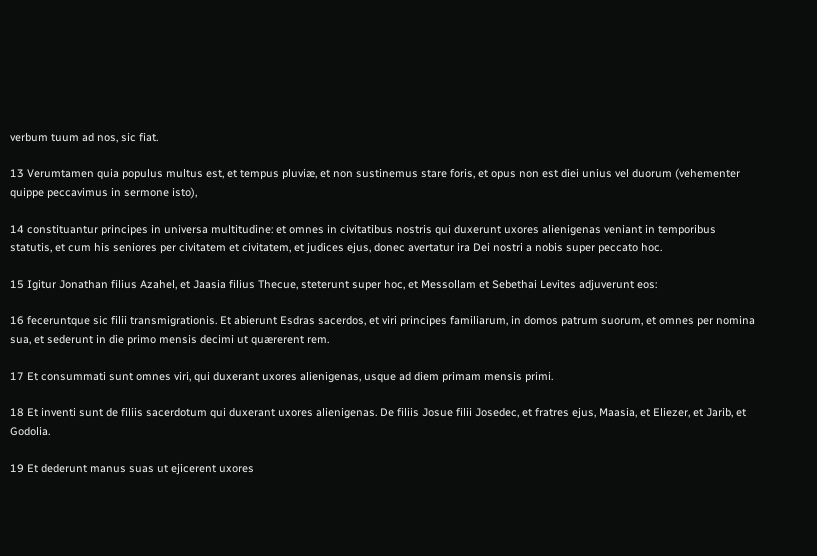verbum tuum ad nos, sic fiat.

13 Verumtamen quia populus multus est, et tempus pluviæ, et non sustinemus stare foris, et opus non est diei unius vel duorum (vehementer quippe peccavimus in sermone isto),

14 constituantur principes in universa multitudine: et omnes in civitatibus nostris qui duxerunt uxores alienigenas veniant in temporibus statutis, et cum his seniores per civitatem et civitatem, et judices ejus, donec avertatur ira Dei nostri a nobis super peccato hoc.

15 Igitur Jonathan filius Azahel, et Jaasia filius Thecue, steterunt super hoc, et Messollam et Sebethai Levites adjuverunt eos:

16 feceruntque sic filii transmigrationis. Et abierunt Esdras sacerdos, et viri principes familiarum, in domos patrum suorum, et omnes per nomina sua, et sederunt in die primo mensis decimi ut quærerent rem.

17 Et consummati sunt omnes viri, qui duxerant uxores alienigenas, usque ad diem primam mensis primi.

18 Et inventi sunt de filiis sacerdotum qui duxerant uxores alienigenas. De filiis Josue filii Josedec, et fratres ejus, Maasia, et Eliezer, et Jarib, et Godolia.

19 Et dederunt manus suas ut ejicerent uxores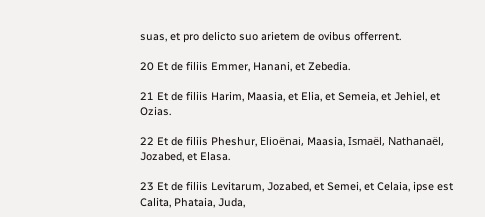suas, et pro delicto suo arietem de ovibus offerrent.

20 Et de filiis Emmer, Hanani, et Zebedia.

21 Et de filiis Harim, Maasia, et Elia, et Semeia, et Jehiel, et Ozias.

22 Et de filiis Pheshur, Elioënai, Maasia, Ismaël, Nathanaël, Jozabed, et Elasa.

23 Et de filiis Levitarum, Jozabed, et Semei, et Celaia, ipse est Calita, Phataia, Juda,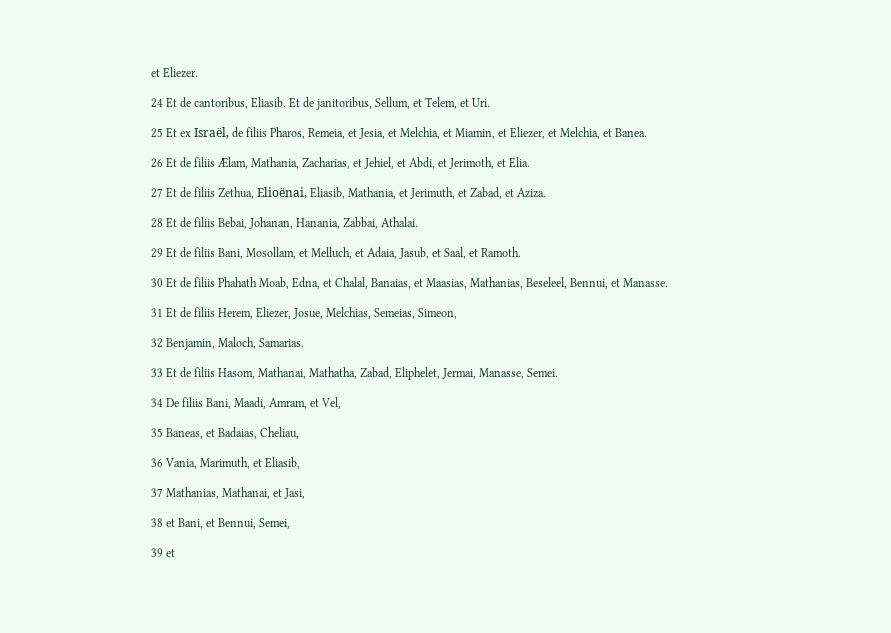et Eliezer.

24 Et de cantoribus, Eliasib. Et de janitoribus, Sellum, et Telem, et Uri.

25 Et ex Israël, de filiis Pharos, Remeia, et Jesia, et Melchia, et Miamin, et Eliezer, et Melchia, et Banea.

26 Et de filiis Ælam, Mathania, Zacharias, et Jehiel, et Abdi, et Jerimoth, et Elia.

27 Et de filiis Zethua, Elioënai, Eliasib, Mathania, et Jerimuth, et Zabad, et Aziza.

28 Et de filiis Bebai, Johanan, Hanania, Zabbai, Athalai.

29 Et de filiis Bani, Mosollam, et Melluch, et Adaia, Jasub, et Saal, et Ramoth.

30 Et de filiis Phahath Moab, Edna, et Chalal, Banaias, et Maasias, Mathanias, Beseleel, Bennui, et Manasse.

31 Et de filiis Herem, Eliezer, Josue, Melchias, Semeias, Simeon,

32 Benjamin, Maloch, Samarias.

33 Et de filiis Hasom, Mathanai, Mathatha, Zabad, Eliphelet, Jermai, Manasse, Semei.

34 De filiis Bani, Maadi, Amram, et Vel,

35 Baneas, et Badaias, Cheliau,

36 Vania, Marimuth, et Eliasib,

37 Mathanias, Mathanai, et Jasi,

38 et Bani, et Bennui, Semei,

39 et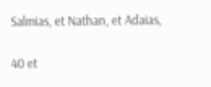Salmias, et Nathan, et Adaias,

40 et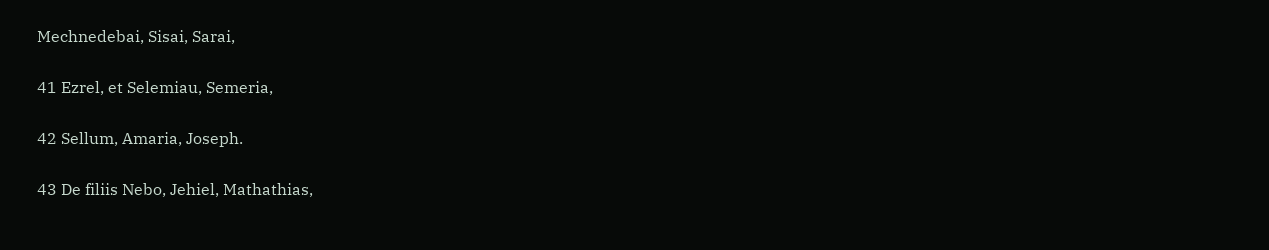Mechnedebai, Sisai, Sarai,

41 Ezrel, et Selemiau, Semeria,

42 Sellum, Amaria, Joseph.

43 De filiis Nebo, Jehiel, Mathathias,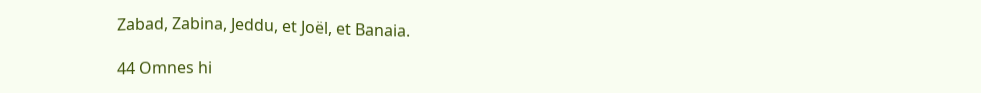Zabad, Zabina, Jeddu, et Joël, et Banaia.

44 Omnes hi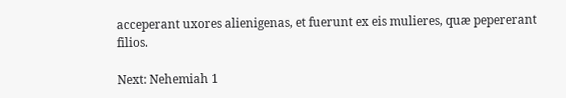acceperant uxores alienigenas, et fuerunt ex eis mulieres, quæ pepererant filios.

Next: Nehemiah 1